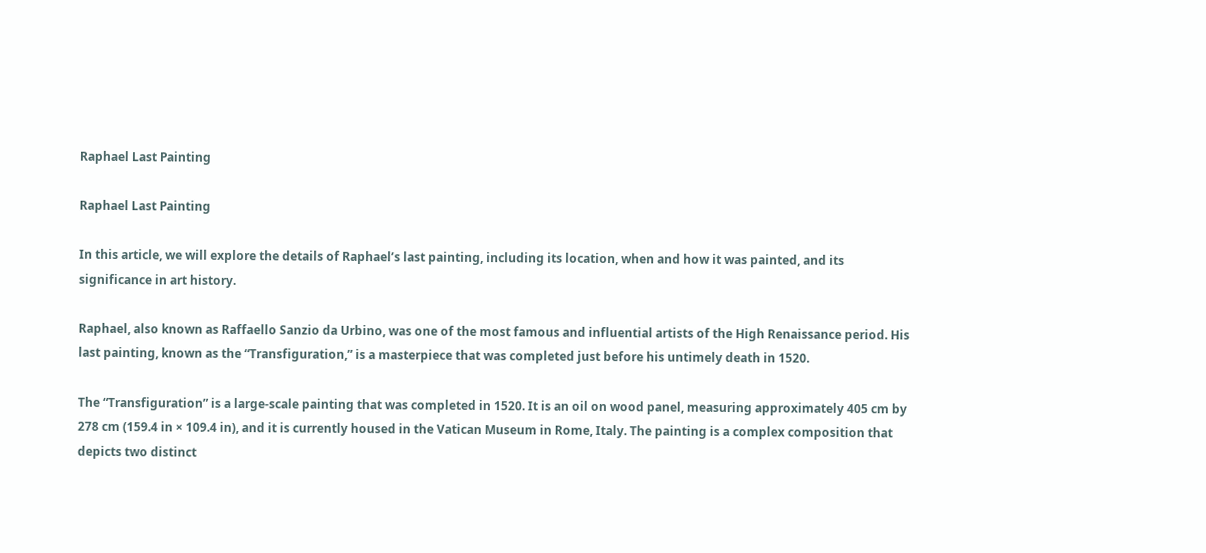Raphael Last Painting

Raphael Last Painting

In this article, we will explore the details of Raphael’s last painting, including its location, when and how it was painted, and its significance in art history.

Raphael, also known as Raffaello Sanzio da Urbino, was one of the most famous and influential artists of the High Renaissance period. His last painting, known as the “Transfiguration,” is a masterpiece that was completed just before his untimely death in 1520.

The “Transfiguration” is a large-scale painting that was completed in 1520. It is an oil on wood panel, measuring approximately 405 cm by 278 cm (159.4 in × 109.4 in), and it is currently housed in the Vatican Museum in Rome, Italy. The painting is a complex composition that depicts two distinct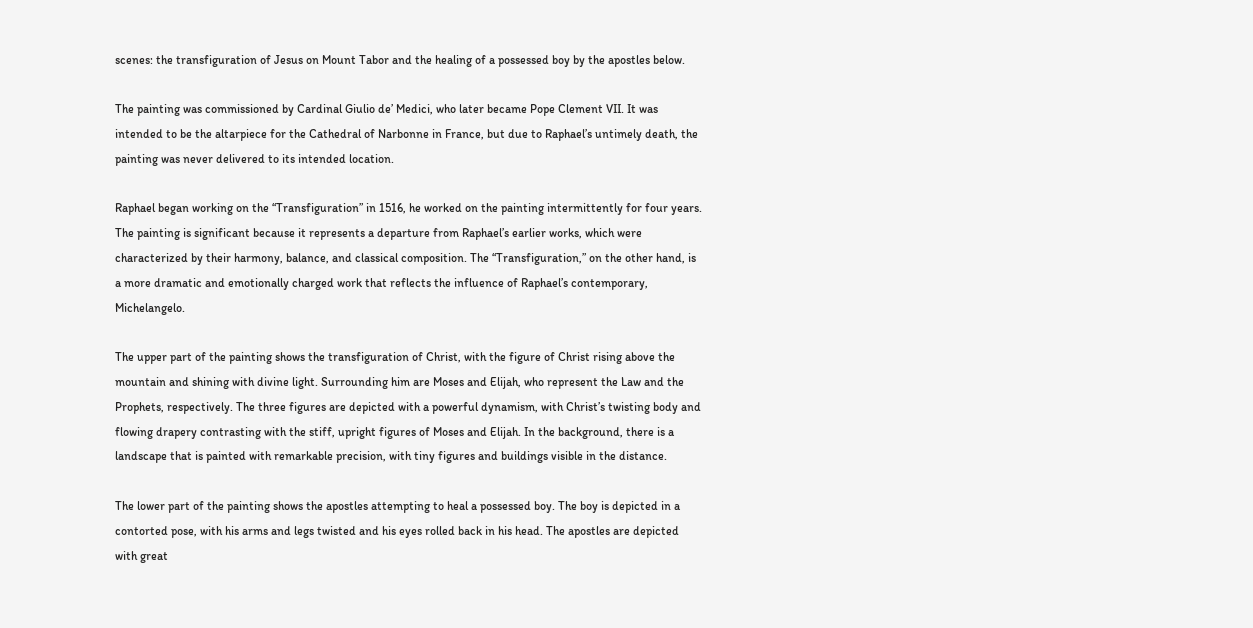scenes: the transfiguration of Jesus on Mount Tabor and the healing of a possessed boy by the apostles below.

The painting was commissioned by Cardinal Giulio de’ Medici, who later became Pope Clement VII. It was intended to be the altarpiece for the Cathedral of Narbonne in France, but due to Raphael’s untimely death, the painting was never delivered to its intended location.

Raphael began working on the “Transfiguration” in 1516, he worked on the painting intermittently for four years. The painting is significant because it represents a departure from Raphael’s earlier works, which were characterized by their harmony, balance, and classical composition. The “Transfiguration,” on the other hand, is a more dramatic and emotionally charged work that reflects the influence of Raphael’s contemporary, Michelangelo.

The upper part of the painting shows the transfiguration of Christ, with the figure of Christ rising above the mountain and shining with divine light. Surrounding him are Moses and Elijah, who represent the Law and the Prophets, respectively. The three figures are depicted with a powerful dynamism, with Christ’s twisting body and flowing drapery contrasting with the stiff, upright figures of Moses and Elijah. In the background, there is a landscape that is painted with remarkable precision, with tiny figures and buildings visible in the distance.

The lower part of the painting shows the apostles attempting to heal a possessed boy. The boy is depicted in a contorted pose, with his arms and legs twisted and his eyes rolled back in his head. The apostles are depicted with great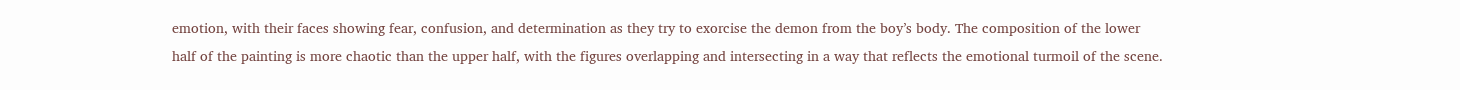emotion, with their faces showing fear, confusion, and determination as they try to exorcise the demon from the boy’s body. The composition of the lower half of the painting is more chaotic than the upper half, with the figures overlapping and intersecting in a way that reflects the emotional turmoil of the scene.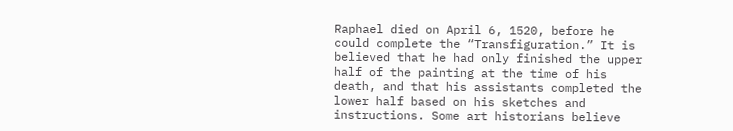Raphael died on April 6, 1520, before he could complete the “Transfiguration.” It is believed that he had only finished the upper half of the painting at the time of his death, and that his assistants completed the lower half based on his sketches and instructions. Some art historians believe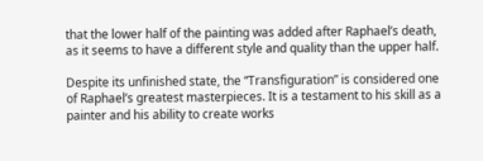that the lower half of the painting was added after Raphael’s death, as it seems to have a different style and quality than the upper half.

Despite its unfinished state, the “Transfiguration” is considered one of Raphael’s greatest masterpieces. It is a testament to his skill as a painter and his ability to create works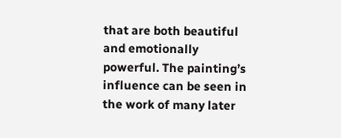that are both beautiful and emotionally powerful. The painting’s influence can be seen in the work of many later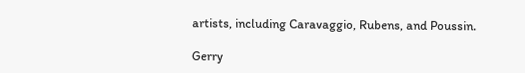artists, including Caravaggio, Rubens, and Poussin.

Gerry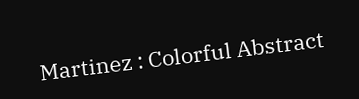Martinez : Colorful Abstract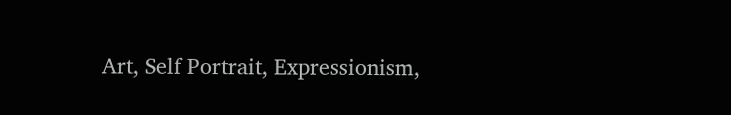Art, Self Portrait, Expressionism,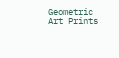Geometric Art Prints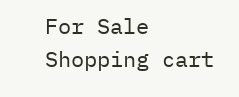For Sale
Shopping cart